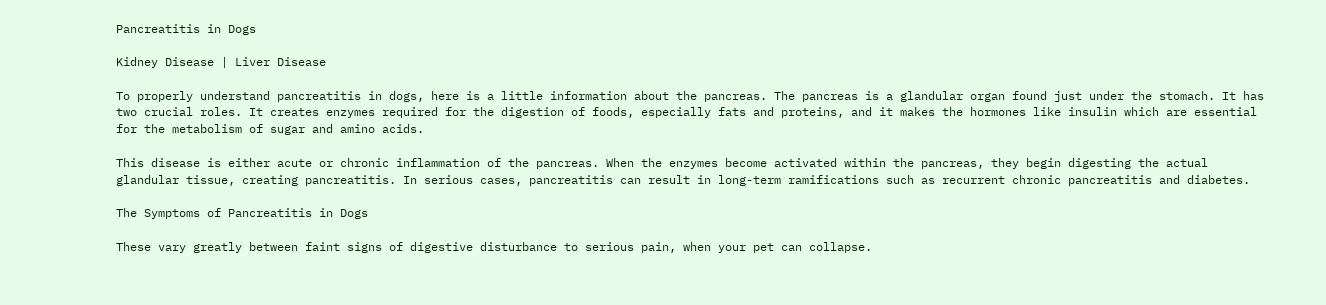Pancreatitis in Dogs

Kidney Disease | Liver Disease

To properly understand pancreatitis in dogs, here is a little information about the pancreas. The pancreas is a glandular organ found just under the stomach. It has two crucial roles. It creates enzymes required for the digestion of foods, especially fats and proteins, and it makes the hormones like insulin which are essential for the metabolism of sugar and amino acids.

This disease is either acute or chronic inflammation of the pancreas. When the enzymes become activated within the pancreas, they begin digesting the actual glandular tissue, creating pancreatitis. In serious cases, pancreatitis can result in long-term ramifications such as recurrent chronic pancreatitis and diabetes.

The Symptoms of Pancreatitis in Dogs

These vary greatly between faint signs of digestive disturbance to serious pain, when your pet can collapse.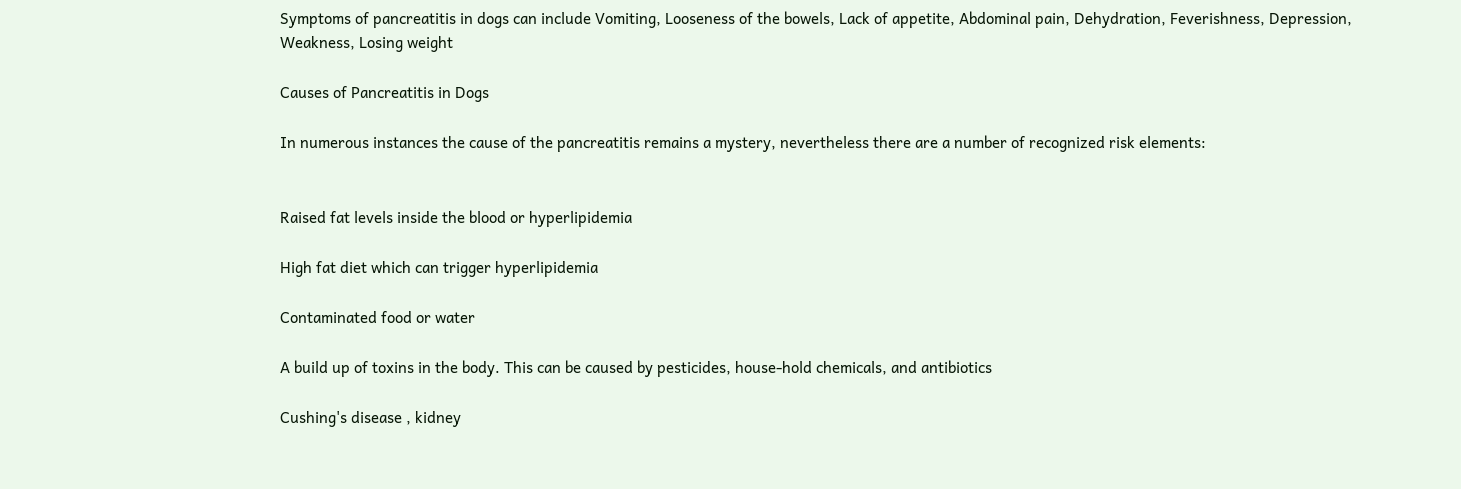Symptoms of pancreatitis in dogs can include Vomiting, Looseness of the bowels, Lack of appetite, Abdominal pain, Dehydration, Feverishness, Depression, Weakness, Losing weight

Causes of Pancreatitis in Dogs

In numerous instances the cause of the pancreatitis remains a mystery, nevertheless there are a number of recognized risk elements:


Raised fat levels inside the blood or hyperlipidemia

High fat diet which can trigger hyperlipidemia

Contaminated food or water

A build up of toxins in the body. This can be caused by pesticides, house-hold chemicals, and antibiotics

Cushing's disease , kidney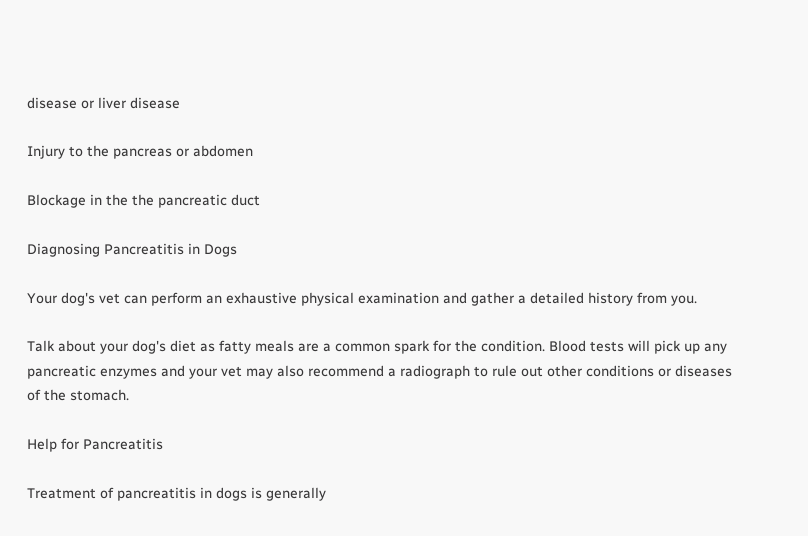disease or liver disease

Injury to the pancreas or abdomen

Blockage in the the pancreatic duct

Diagnosing Pancreatitis in Dogs

Your dog's vet can perform an exhaustive physical examination and gather a detailed history from you.

Talk about your dog's diet as fatty meals are a common spark for the condition. Blood tests will pick up any pancreatic enzymes and your vet may also recommend a radiograph to rule out other conditions or diseases of the stomach.

Help for Pancreatitis

Treatment of pancreatitis in dogs is generally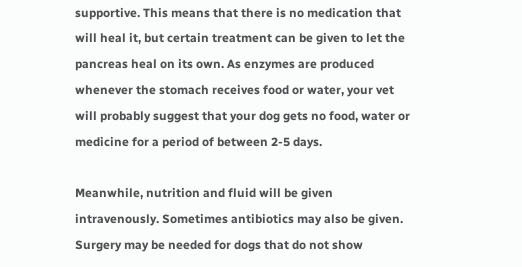supportive. This means that there is no medication that will heal it, but certain treatment can be given to let the pancreas heal on its own. As enzymes are produced whenever the stomach receives food or water, your vet will probably suggest that your dog gets no food, water or medicine for a period of between 2-5 days.

Meanwhile, nutrition and fluid will be given intravenously. Sometimes antibiotics may also be given. Surgery may be needed for dogs that do not show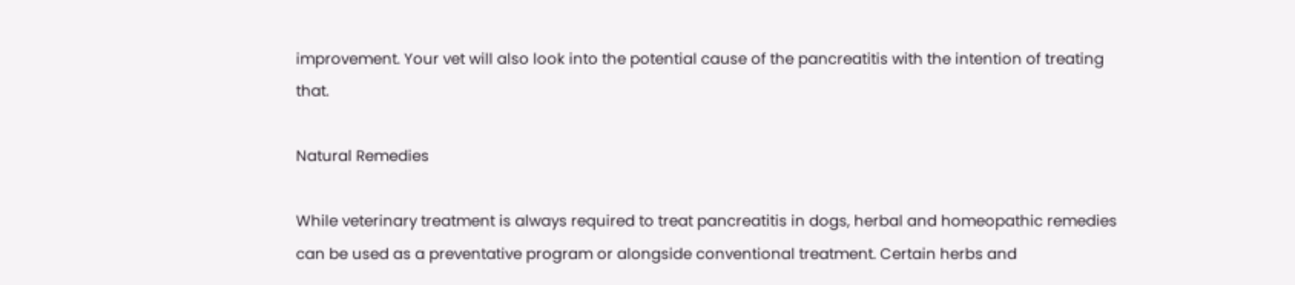improvement. Your vet will also look into the potential cause of the pancreatitis with the intention of treating that.

Natural Remedies

While veterinary treatment is always required to treat pancreatitis in dogs, herbal and homeopathic remedies can be used as a preventative program or alongside conventional treatment. Certain herbs and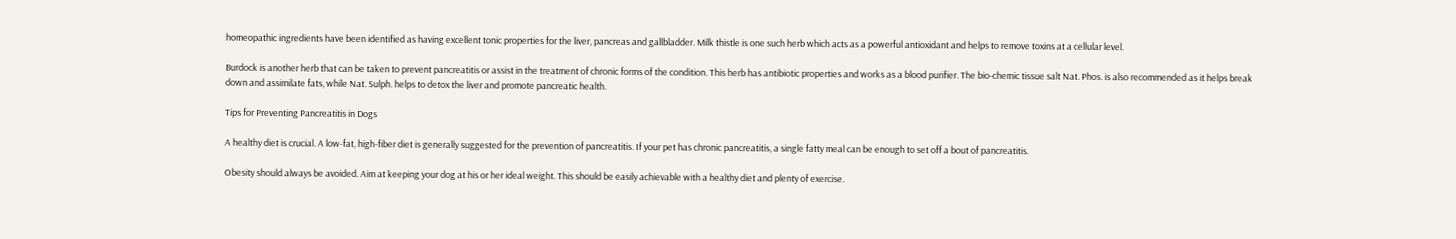homeopathic ingredients have been identified as having excellent tonic properties for the liver, pancreas and gallbladder. Milk thistle is one such herb which acts as a powerful antioxidant and helps to remove toxins at a cellular level.

Burdock is another herb that can be taken to prevent pancreatitis or assist in the treatment of chronic forms of the condition. This herb has antibiotic properties and works as a blood purifier. The bio-chemic tissue salt Nat. Phos. is also recommended as it helps break down and assimilate fats, while Nat. Sulph. helps to detox the liver and promote pancreatic health.

Tips for Preventing Pancreatitis in Dogs

A healthy diet is crucial. A low-fat, high-fiber diet is generally suggested for the prevention of pancreatitis. If your pet has chronic pancreatitis, a single fatty meal can be enough to set off a bout of pancreatitis.

Obesity should always be avoided. Aim at keeping your dog at his or her ideal weight. This should be easily achievable with a healthy diet and plenty of exercise.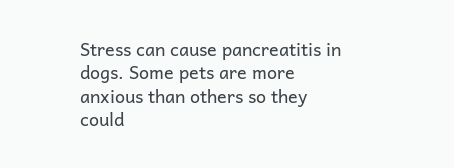Stress can cause pancreatitis in dogs. Some pets are more anxious than others so they could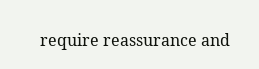require reassurance and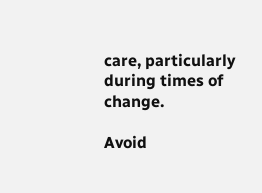care, particularly during times of change.

Avoid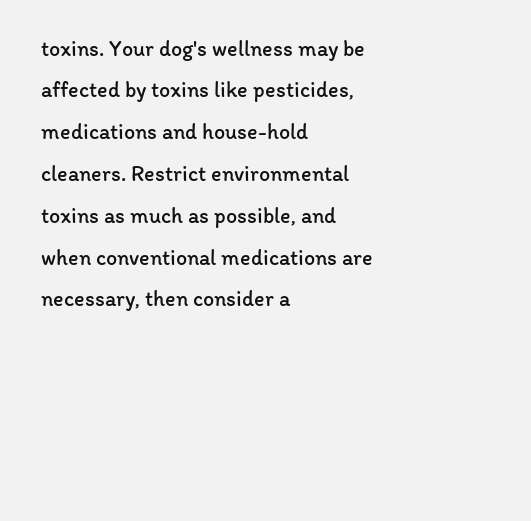toxins. Your dog's wellness may be affected by toxins like pesticides, medications and house-hold cleaners. Restrict environmental toxins as much as possible, and when conventional medications are necessary, then consider a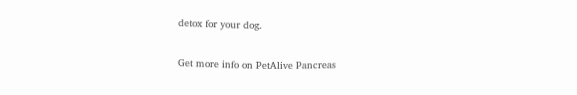detox for your dog.

Get more info on PetAlive Pancreas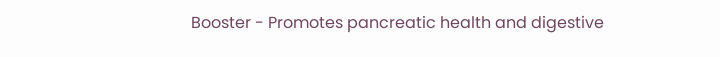Booster - Promotes pancreatic health and digestive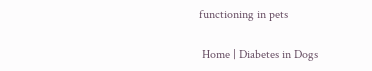functioning in pets

 Home | Diabetes in Dogs